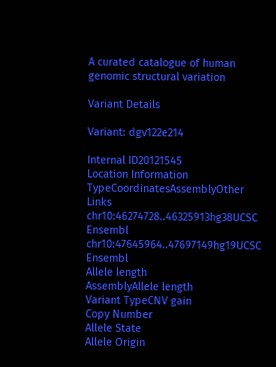A curated catalogue of human genomic structural variation

Variant Details

Variant: dgv122e214

Internal ID20121545
Location Information
TypeCoordinatesAssemblyOther Links
chr10:46274728..46325913hg38UCSC Ensembl
chr10:47645964..47697149hg19UCSC Ensembl
Allele length
AssemblyAllele length
Variant TypeCNV gain
Copy Number
Allele State
Allele Origin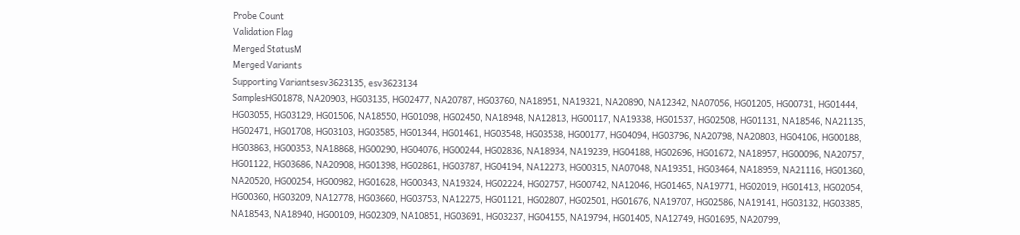Probe Count
Validation Flag
Merged StatusM
Merged Variants
Supporting Variantsesv3623135, esv3623134
SamplesHG01878, NA20903, HG03135, HG02477, NA20787, HG03760, NA18951, NA19321, NA20890, NA12342, NA07056, HG01205, HG00731, HG01444, HG03055, HG03129, HG01506, NA18550, HG01098, HG02450, NA18948, NA12813, HG00117, NA19338, HG01537, HG02508, HG01131, NA18546, NA21135, HG02471, HG01708, HG03103, HG03585, HG01344, HG01461, HG03548, HG03538, HG00177, HG04094, HG03796, NA20798, NA20803, HG04106, HG00188, HG03863, HG00353, NA18868, HG00290, HG04076, HG00244, HG02836, NA18934, NA19239, HG04188, HG02696, HG01672, NA18957, HG00096, NA20757, HG01122, HG03686, NA20908, HG01398, HG02861, HG03787, HG04194, NA12273, HG00315, NA07048, NA19351, HG03464, NA18959, NA21116, HG01360, NA20520, HG00254, HG00982, HG01628, HG00343, NA19324, HG02224, HG02757, HG00742, NA12046, HG01465, NA19771, HG02019, HG01413, HG02054, HG00360, HG03209, NA12778, HG03660, HG03753, NA12275, HG01121, HG02807, HG02501, HG01676, NA19707, HG02586, NA19141, HG03132, HG03385, NA18543, NA18940, HG00109, HG02309, NA10851, HG03691, HG03237, HG04155, NA19794, HG01405, NA12749, HG01695, NA20799,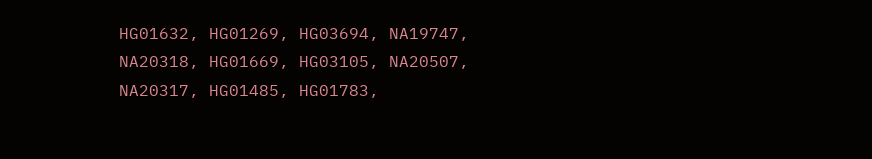HG01632, HG01269, HG03694, NA19747, NA20318, HG01669, HG03105, NA20507, NA20317, HG01485, HG01783,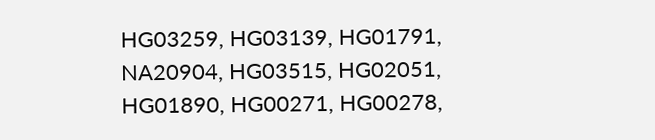HG03259, HG03139, HG01791, NA20904, HG03515, HG02051, HG01890, HG00271, HG00278,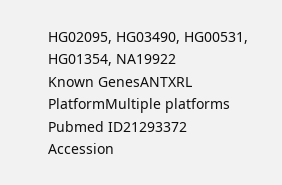HG02095, HG03490, HG00531, HG01354, NA19922
Known GenesANTXRL
PlatformMultiple platforms
Pubmed ID21293372
Accession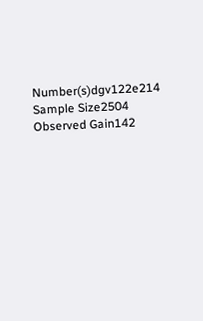Number(s)dgv122e214
Sample Size2504
Observed Gain142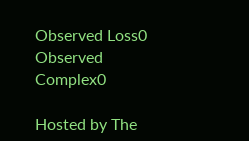Observed Loss0
Observed Complex0

Hosted by The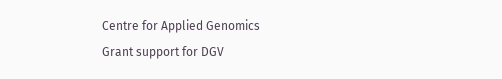Centre for Applied Genomics
Grant support for DGV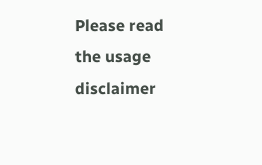Please read the usage disclaimer